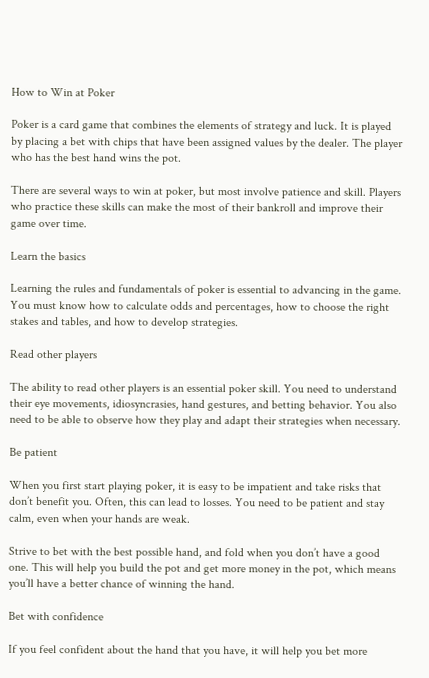How to Win at Poker

Poker is a card game that combines the elements of strategy and luck. It is played by placing a bet with chips that have been assigned values by the dealer. The player who has the best hand wins the pot.

There are several ways to win at poker, but most involve patience and skill. Players who practice these skills can make the most of their bankroll and improve their game over time.

Learn the basics

Learning the rules and fundamentals of poker is essential to advancing in the game. You must know how to calculate odds and percentages, how to choose the right stakes and tables, and how to develop strategies.

Read other players

The ability to read other players is an essential poker skill. You need to understand their eye movements, idiosyncrasies, hand gestures, and betting behavior. You also need to be able to observe how they play and adapt their strategies when necessary.

Be patient

When you first start playing poker, it is easy to be impatient and take risks that don’t benefit you. Often, this can lead to losses. You need to be patient and stay calm, even when your hands are weak.

Strive to bet with the best possible hand, and fold when you don’t have a good one. This will help you build the pot and get more money in the pot, which means you’ll have a better chance of winning the hand.

Bet with confidence

If you feel confident about the hand that you have, it will help you bet more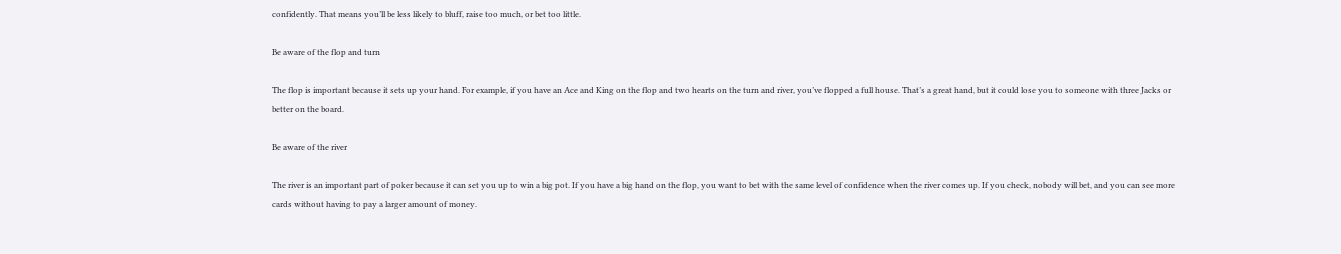confidently. That means you’ll be less likely to bluff, raise too much, or bet too little.

Be aware of the flop and turn

The flop is important because it sets up your hand. For example, if you have an Ace and King on the flop and two hearts on the turn and river, you’ve flopped a full house. That’s a great hand, but it could lose you to someone with three Jacks or better on the board.

Be aware of the river

The river is an important part of poker because it can set you up to win a big pot. If you have a big hand on the flop, you want to bet with the same level of confidence when the river comes up. If you check, nobody will bet, and you can see more cards without having to pay a larger amount of money.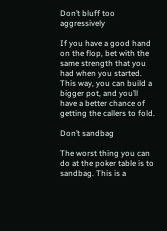Don’t bluff too aggressively

If you have a good hand on the flop, bet with the same strength that you had when you started. This way, you can build a bigger pot, and you’ll have a better chance of getting the callers to fold.

Don’t sandbag

The worst thing you can do at the poker table is to sandbag. This is a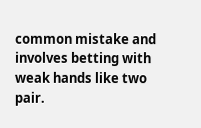common mistake and involves betting with weak hands like two pair.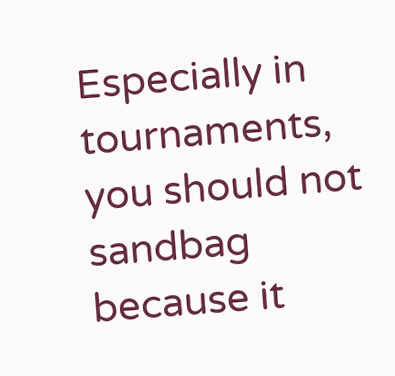Especially in tournaments, you should not sandbag because it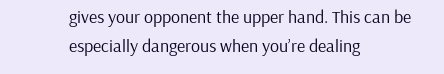gives your opponent the upper hand. This can be especially dangerous when you’re dealing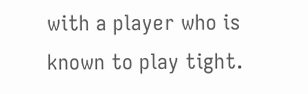with a player who is known to play tight.